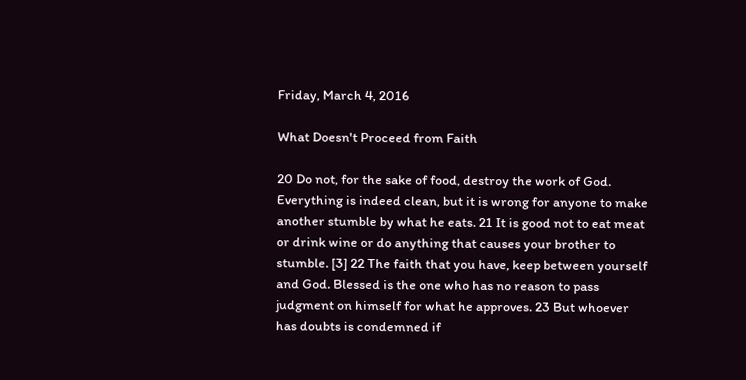Friday, March 4, 2016

What Doesn't Proceed from Faith

20 Do not, for the sake of food, destroy the work of God. Everything is indeed clean, but it is wrong for anyone to make another stumble by what he eats. 21 It is good not to eat meat or drink wine or do anything that causes your brother to stumble. [3] 22 The faith that you have, keep between yourself and God. Blessed is the one who has no reason to pass judgment on himself for what he approves. 23 But whoever has doubts is condemned if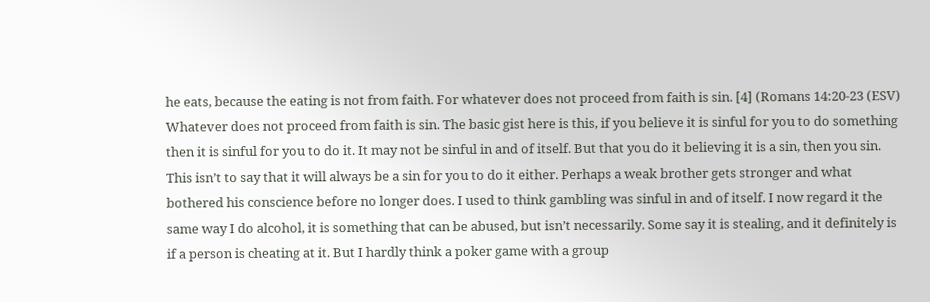he eats, because the eating is not from faith. For whatever does not proceed from faith is sin. [4] (Romans 14:20-23 (ESV)
Whatever does not proceed from faith is sin. The basic gist here is this, if you believe it is sinful for you to do something then it is sinful for you to do it. It may not be sinful in and of itself. But that you do it believing it is a sin, then you sin. This isn’t to say that it will always be a sin for you to do it either. Perhaps a weak brother gets stronger and what bothered his conscience before no longer does. I used to think gambling was sinful in and of itself. I now regard it the same way I do alcohol, it is something that can be abused, but isn’t necessarily. Some say it is stealing, and it definitely is if a person is cheating at it. But I hardly think a poker game with a group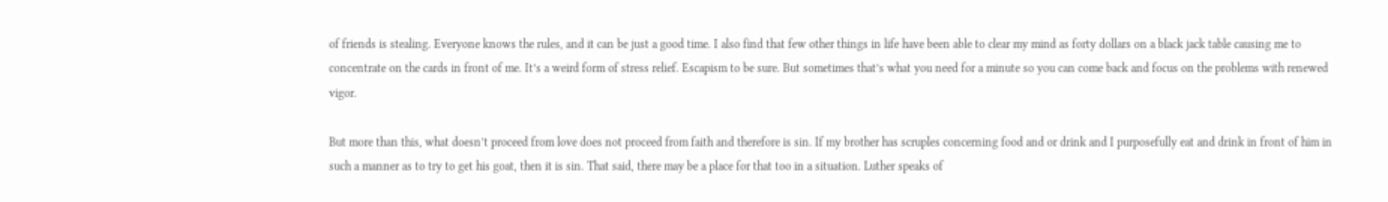of friends is stealing. Everyone knows the rules, and it can be just a good time. I also find that few other things in life have been able to clear my mind as forty dollars on a black jack table causing me to concentrate on the cards in front of me. It’s a weird form of stress relief. Escapism to be sure. But sometimes that’s what you need for a minute so you can come back and focus on the problems with renewed vigor.

But more than this, what doesn’t proceed from love does not proceed from faith and therefore is sin. If my brother has scruples concerning food and or drink and I purposefully eat and drink in front of him in such a manner as to try to get his goat, then it is sin. That said, there may be a place for that too in a situation. Luther speaks of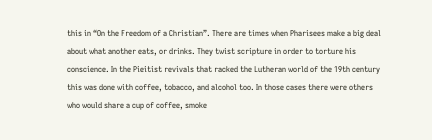this in “On the Freedom of a Christian”. There are times when Pharisees make a big deal about what another eats, or drinks. They twist scripture in order to torture his conscience. In the Pieitist revivals that racked the Lutheran world of the 19th century this was done with coffee, tobacco, and alcohol too. In those cases there were others who would share a cup of coffee, smoke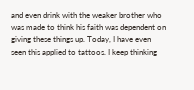and even drink with the weaker brother who was made to think his faith was dependent on giving these things up. Today, I have even seen this applied to tattoos. I keep thinking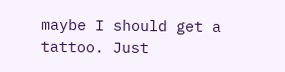maybe I should get a tattoo. Just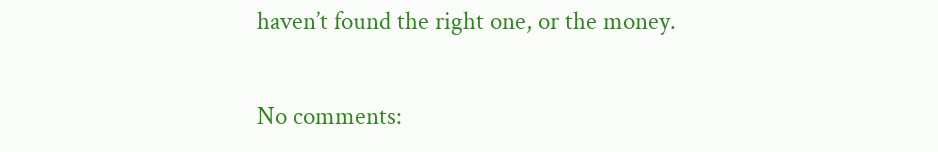haven’t found the right one, or the money.

No comments: